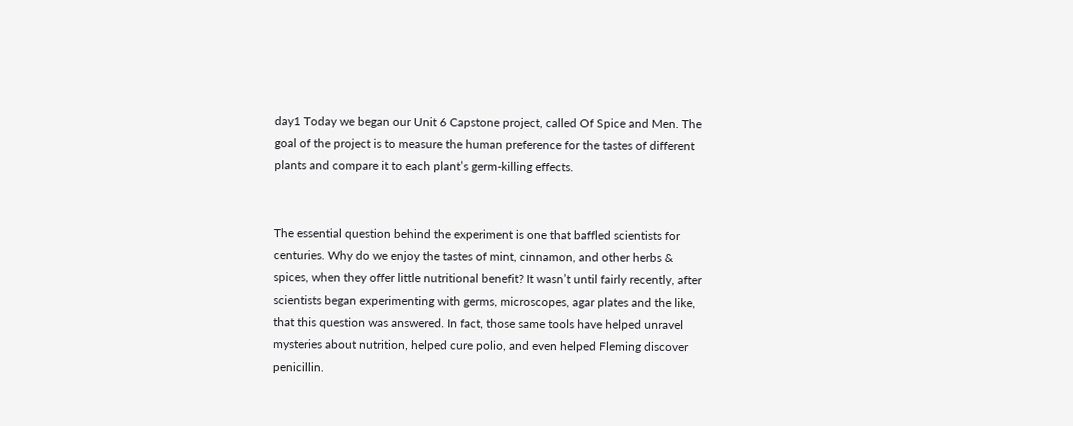day1 Today we began our Unit 6 Capstone project, called Of Spice and Men. The goal of the project is to measure the human preference for the tastes of different plants and compare it to each plant’s germ-killing effects.


The essential question behind the experiment is one that baffled scientists for centuries. Why do we enjoy the tastes of mint, cinnamon, and other herbs & spices, when they offer little nutritional benefit? It wasn’t until fairly recently, after scientists began experimenting with germs, microscopes, agar plates and the like, that this question was answered. In fact, those same tools have helped unravel mysteries about nutrition, helped cure polio, and even helped Fleming discover penicillin.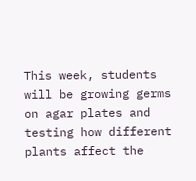This week, students will be growing germs on agar plates and testing how different plants affect the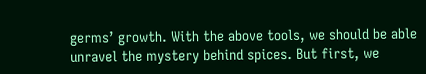germs’ growth. With the above tools, we should be able unravel the mystery behind spices. But first, we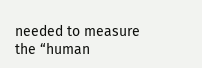needed to measure the “human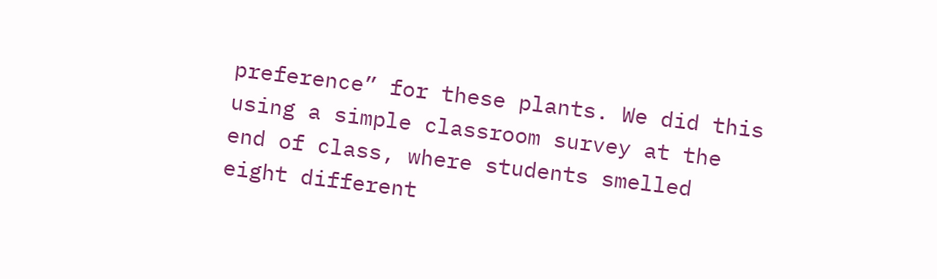preference” for these plants. We did this using a simple classroom survey at the end of class, where students smelled eight different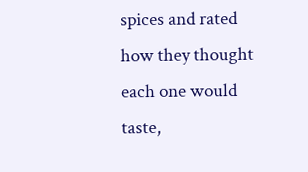spices and rated how they thought each one would taste,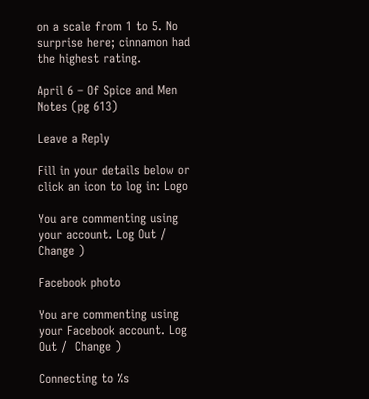on a scale from 1 to 5. No surprise here; cinnamon had the highest rating.

April 6 – Of Spice and Men Notes (pg 613)

Leave a Reply

Fill in your details below or click an icon to log in: Logo

You are commenting using your account. Log Out /  Change )

Facebook photo

You are commenting using your Facebook account. Log Out /  Change )

Connecting to %s